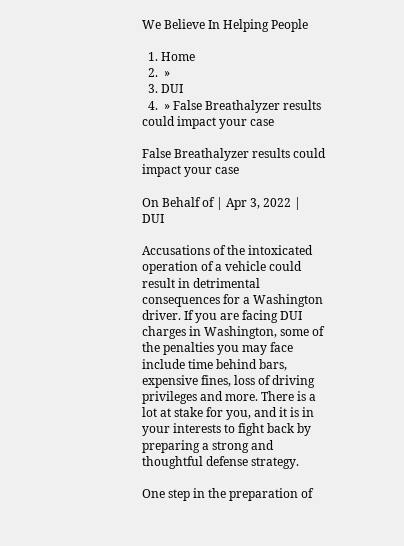We Believe In Helping People

  1. Home
  2.  »
  3. DUI
  4.  » False Breathalyzer results could impact your case

False Breathalyzer results could impact your case

On Behalf of | Apr 3, 2022 | DUI

Accusations of the intoxicated operation of a vehicle could result in detrimental consequences for a Washington driver. If you are facing DUI charges in Washington, some of the penalties you may face include time behind bars, expensive fines, loss of driving privileges and more. There is a lot at stake for you, and it is in your interests to fight back by preparing a strong and thoughtful defense strategy.

One step in the preparation of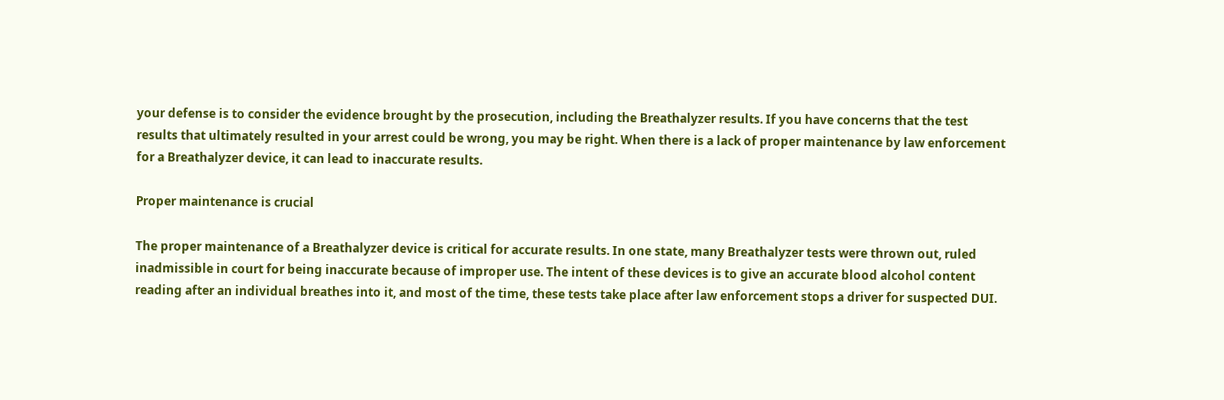your defense is to consider the evidence brought by the prosecution, including the Breathalyzer results. If you have concerns that the test results that ultimately resulted in your arrest could be wrong, you may be right. When there is a lack of proper maintenance by law enforcement for a Breathalyzer device, it can lead to inaccurate results.

Proper maintenance is crucial

The proper maintenance of a Breathalyzer device is critical for accurate results. In one state, many Breathalyzer tests were thrown out, ruled inadmissible in court for being inaccurate because of improper use. The intent of these devices is to give an accurate blood alcohol content reading after an individual breathes into it, and most of the time, these tests take place after law enforcement stops a driver for suspected DUI.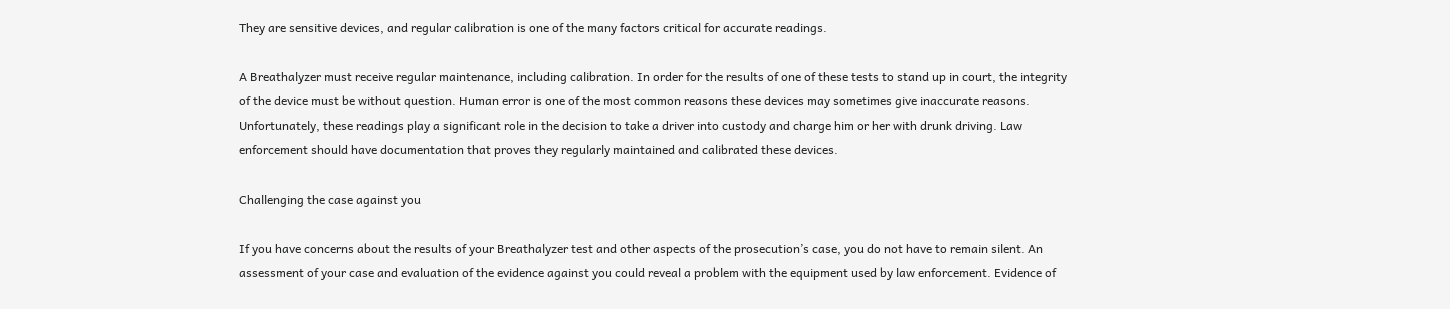They are sensitive devices, and regular calibration is one of the many factors critical for accurate readings.

A Breathalyzer must receive regular maintenance, including calibration. In order for the results of one of these tests to stand up in court, the integrity of the device must be without question. Human error is one of the most common reasons these devices may sometimes give inaccurate reasons. Unfortunately, these readings play a significant role in the decision to take a driver into custody and charge him or her with drunk driving. Law enforcement should have documentation that proves they regularly maintained and calibrated these devices.

Challenging the case against you

If you have concerns about the results of your Breathalyzer test and other aspects of the prosecution’s case, you do not have to remain silent. An assessment of your case and evaluation of the evidence against you could reveal a problem with the equipment used by law enforcement. Evidence of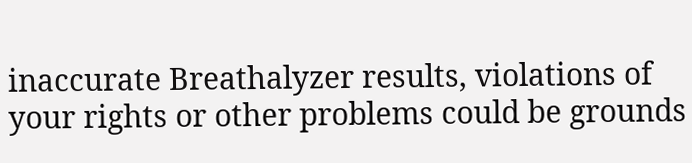inaccurate Breathalyzer results, violations of your rights or other problems could be grounds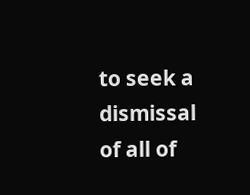to seek a dismissal of all of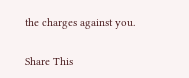the charges against you.

Share This